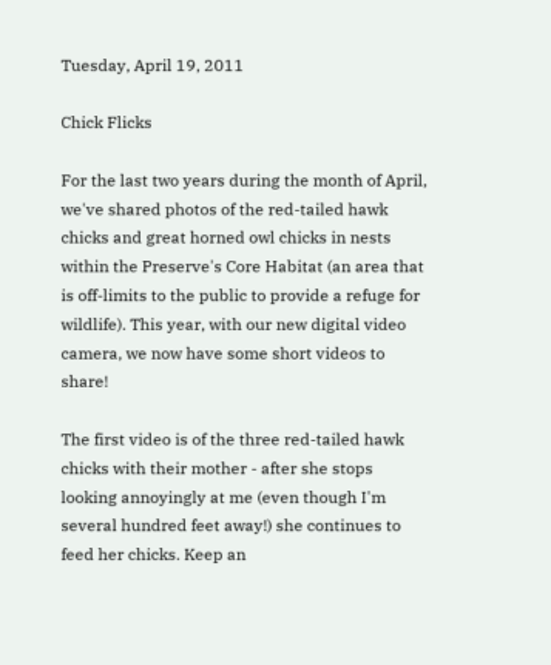Tuesday, April 19, 2011

Chick Flicks

For the last two years during the month of April, we've shared photos of the red-tailed hawk chicks and great horned owl chicks in nests within the Preserve's Core Habitat (an area that is off-limits to the public to provide a refuge for wildlife). This year, with our new digital video camera, we now have some short videos to share!

The first video is of the three red-tailed hawk chicks with their mother - after she stops looking annoyingly at me (even though I'm several hundred feet away!) she continues to feed her chicks. Keep an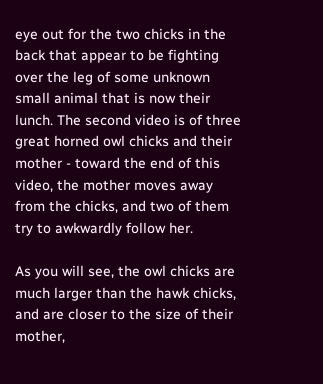eye out for the two chicks in the back that appear to be fighting over the leg of some unknown small animal that is now their lunch. The second video is of three great horned owl chicks and their mother - toward the end of this video, the mother moves away from the chicks, and two of them try to awkwardly follow her.

As you will see, the owl chicks are much larger than the hawk chicks, and are closer to the size of their mother,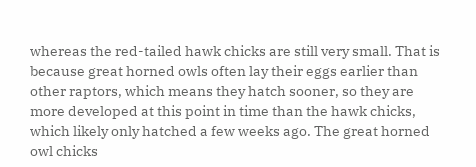whereas the red-tailed hawk chicks are still very small. That is because great horned owls often lay their eggs earlier than other raptors, which means they hatch sooner, so they are more developed at this point in time than the hawk chicks, which likely only hatched a few weeks ago. The great horned owl chicks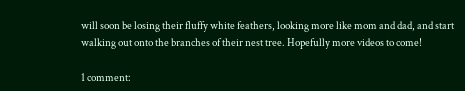will soon be losing their fluffy white feathers, looking more like mom and dad, and start walking out onto the branches of their nest tree. Hopefully more videos to come!

1 comment: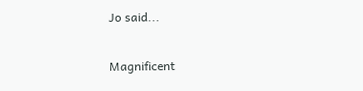Jo said...

Magnificent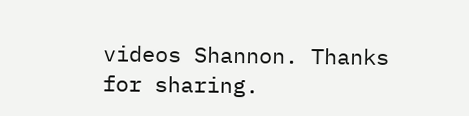videos Shannon. Thanks for sharing.